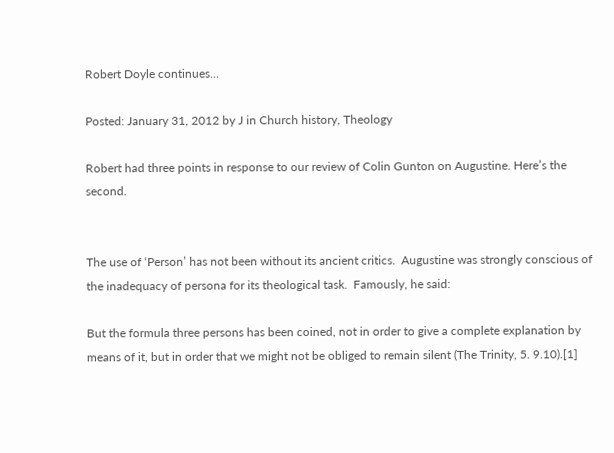Robert Doyle continues…

Posted: January 31, 2012 by J in Church history, Theology

Robert had three points in response to our review of Colin Gunton on Augustine. Here’s the second.


The use of ‘Person’ has not been without its ancient critics.  Augustine was strongly conscious of the inadequacy of persona for its theological task.  Famously, he said:

But the formula three persons has been coined, not in order to give a complete explanation by means of it, but in order that we might not be obliged to remain silent (The Trinity, 5. 9.10).[1]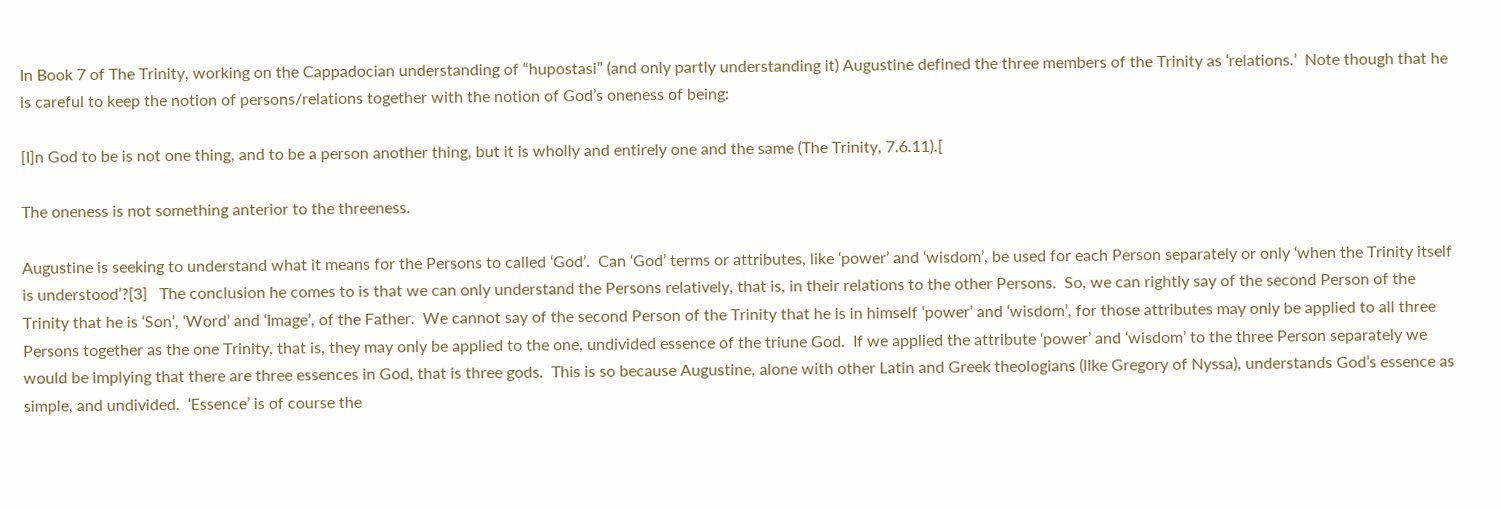In Book 7 of The Trinity, working on the Cappadocian understanding of “hupostasi” (and only partly understanding it) Augustine defined the three members of the Trinity as ‘relations.’  Note though that he is careful to keep the notion of persons/relations together with the notion of God’s oneness of being:

[I]n God to be is not one thing, and to be a person another thing, but it is wholly and entirely one and the same (The Trinity, 7.6.11).[

The oneness is not something anterior to the threeness.

Augustine is seeking to understand what it means for the Persons to called ‘God’.  Can ‘God’ terms or attributes, like ‘power’ and ‘wisdom’, be used for each Person separately or only ‘when the Trinity itself is understood’?[3]   The conclusion he comes to is that we can only understand the Persons relatively, that is, in their relations to the other Persons.  So, we can rightly say of the second Person of the Trinity that he is ‘Son’, ‘Word’ and ‘Image’, of the Father.  We cannot say of the second Person of the Trinity that he is in himself ‘power’ and ‘wisdom’, for those attributes may only be applied to all three Persons together as the one Trinity, that is, they may only be applied to the one, undivided essence of the triune God.  If we applied the attribute ‘power’ and ‘wisdom’ to the three Person separately we would be implying that there are three essences in God, that is three gods.  This is so because Augustine, alone with other Latin and Greek theologians (like Gregory of Nyssa), understands God’s essence as simple, and undivided.  ‘Essence’ is of course the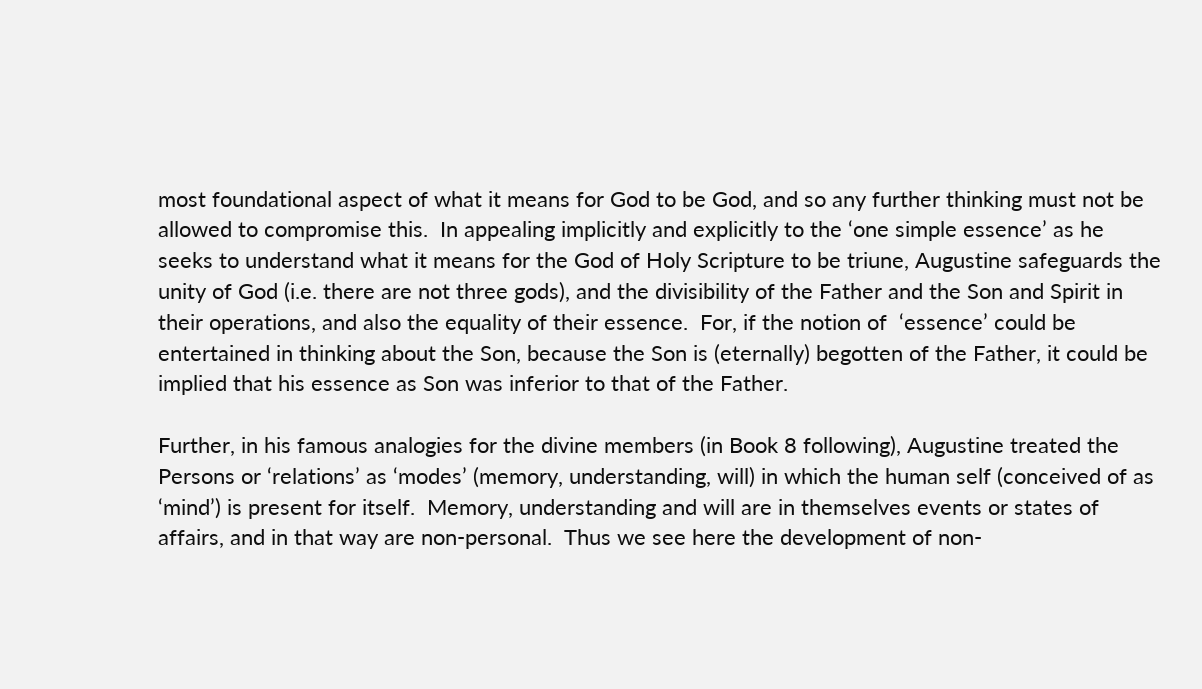most foundational aspect of what it means for God to be God, and so any further thinking must not be allowed to compromise this.  In appealing implicitly and explicitly to the ‘one simple essence’ as he seeks to understand what it means for the God of Holy Scripture to be triune, Augustine safeguards the unity of God (i.e. there are not three gods), and the divisibility of the Father and the Son and Spirit in their operations, and also the equality of their essence.  For, if the notion of  ‘essence’ could be entertained in thinking about the Son, because the Son is (eternally) begotten of the Father, it could be implied that his essence as Son was inferior to that of the Father.

Further, in his famous analogies for the divine members (in Book 8 following), Augustine treated the Persons or ‘relations’ as ‘modes’ (memory, understanding, will) in which the human self (conceived of as ‘mind’) is present for itself.  Memory, understanding and will are in themselves events or states of affairs, and in that way are non-personal.  Thus we see here the development of non-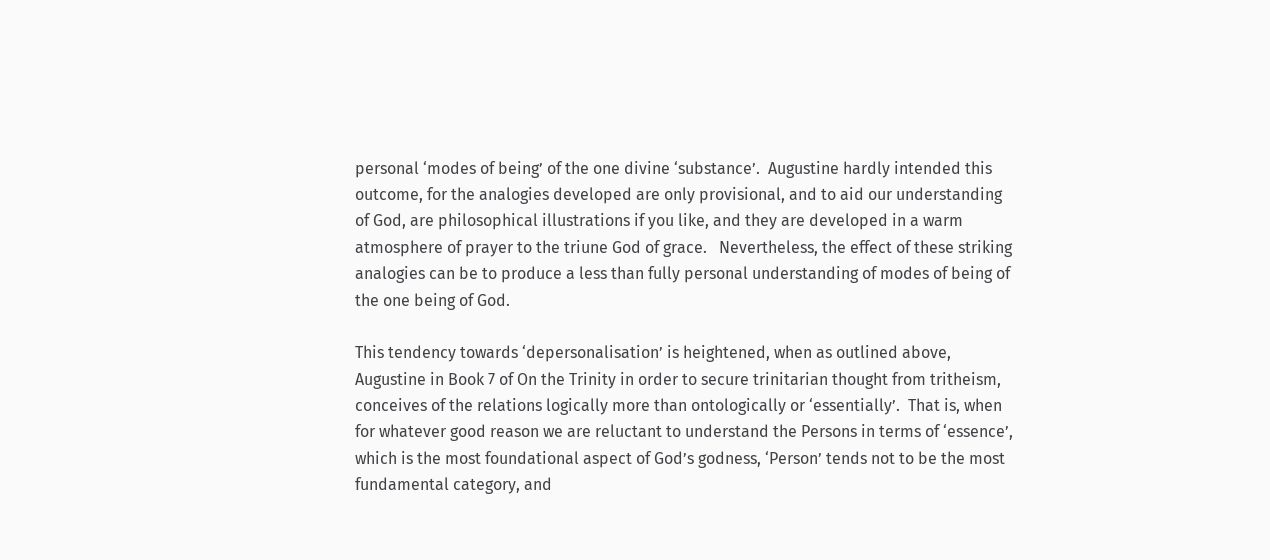personal ‘modes of being’ of the one divine ‘substance’.  Augustine hardly intended this outcome, for the analogies developed are only provisional, and to aid our understanding of God, are philosophical illustrations if you like, and they are developed in a warm atmosphere of prayer to the triune God of grace.   Nevertheless, the effect of these striking analogies can be to produce a less than fully personal understanding of modes of being of the one being of God.

This tendency towards ‘depersonalisation’ is heightened, when as outlined above, Augustine in Book 7 of On the Trinity in order to secure trinitarian thought from tritheism, conceives of the relations logically more than ontologically or ‘essentially’.  That is, when for whatever good reason we are reluctant to understand the Persons in terms of ‘essence’, which is the most foundational aspect of God’s godness, ‘Person’ tends not to be the most fundamental category, and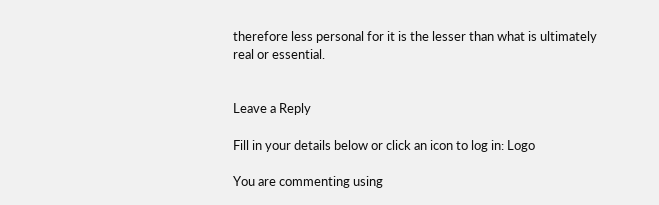therefore less personal for it is the lesser than what is ultimately real or essential.


Leave a Reply

Fill in your details below or click an icon to log in: Logo

You are commenting using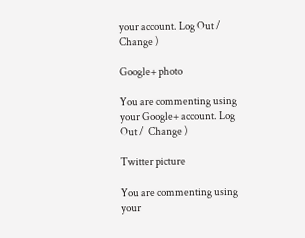your account. Log Out /  Change )

Google+ photo

You are commenting using your Google+ account. Log Out /  Change )

Twitter picture

You are commenting using your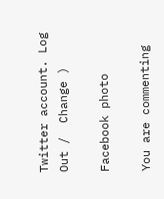Twitter account. Log Out /  Change )

Facebook photo

You are commenting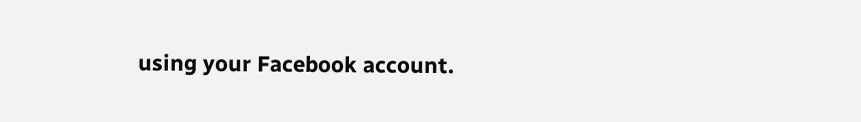using your Facebook account.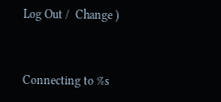Log Out /  Change )


Connecting to %s